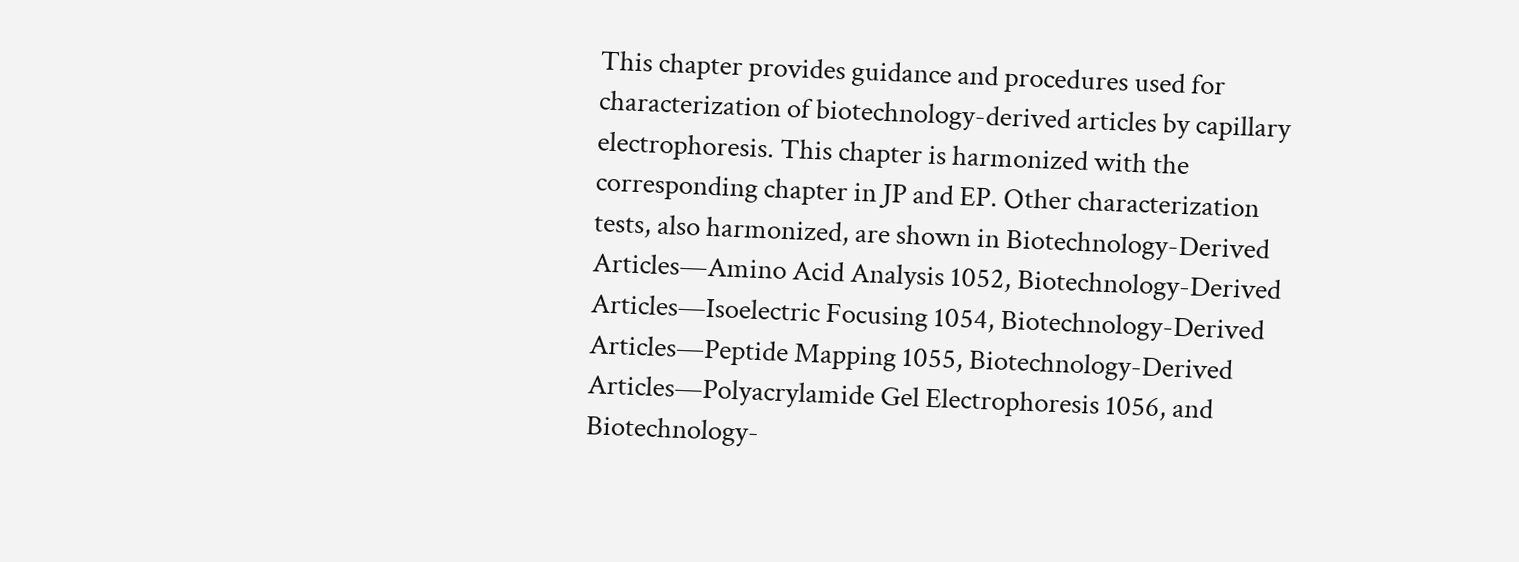This chapter provides guidance and procedures used for characterization of biotechnology-derived articles by capillary electrophoresis. This chapter is harmonized with the corresponding chapter in JP and EP. Other characterization tests, also harmonized, are shown in Biotechnology-Derived Articles—Amino Acid Analysis 1052, Biotechnology-Derived Articles—Isoelectric Focusing 1054, Biotechnology-Derived Articles—Peptide Mapping 1055, Biotechnology-Derived Articles—Polyacrylamide Gel Electrophoresis 1056, and Biotechnology-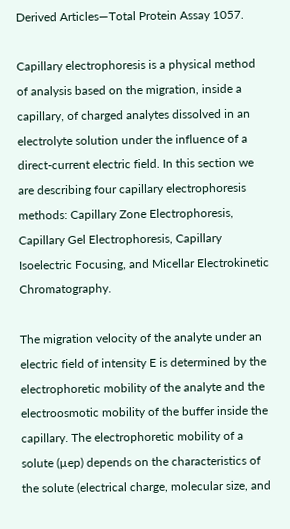Derived Articles—Total Protein Assay 1057.

Capillary electrophoresis is a physical method of analysis based on the migration, inside a capillary, of charged analytes dissolved in an electrolyte solution under the influence of a direct-current electric field. In this section we are describing four capillary electrophoresis methods: Capillary Zone Electrophoresis, Capillary Gel Electrophoresis, Capillary Isoelectric Focusing, and Micellar Electrokinetic Chromatography.

The migration velocity of the analyte under an electric field of intensity E is determined by the electrophoretic mobility of the analyte and the electroosmotic mobility of the buffer inside the capillary. The electrophoretic mobility of a solute (µep) depends on the characteristics of the solute (electrical charge, molecular size, and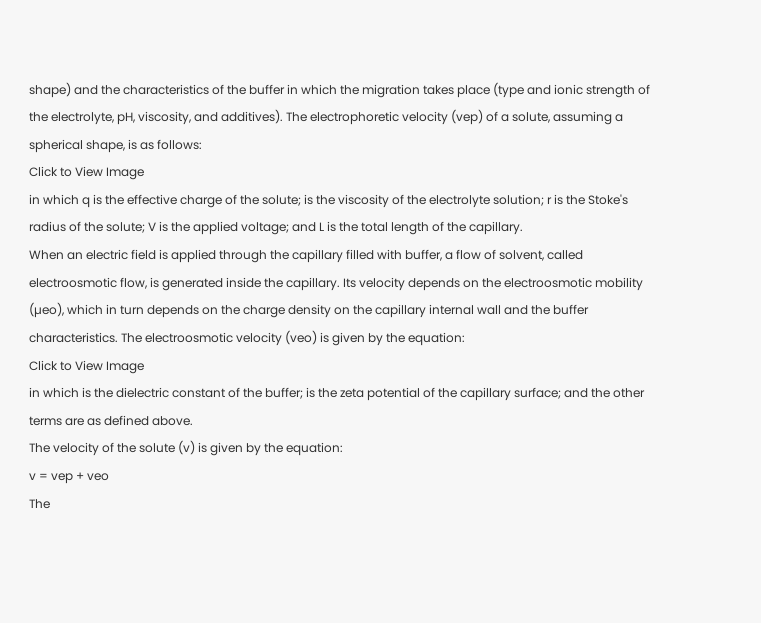shape) and the characteristics of the buffer in which the migration takes place (type and ionic strength of the electrolyte, pH, viscosity, and additives). The electrophoretic velocity (vep) of a solute, assuming a spherical shape, is as follows:
Click to View Image
in which q is the effective charge of the solute; is the viscosity of the electrolyte solution; r is the Stoke's radius of the solute; V is the applied voltage; and L is the total length of the capillary.
When an electric field is applied through the capillary filled with buffer, a flow of solvent, called electroosmotic flow, is generated inside the capillary. Its velocity depends on the electroosmotic mobility (µeo), which in turn depends on the charge density on the capillary internal wall and the buffer characteristics. The electroosmotic velocity (veo) is given by the equation:
Click to View Image
in which is the dielectric constant of the buffer; is the zeta potential of the capillary surface; and the other terms are as defined above.
The velocity of the solute (v) is given by the equation:
v = vep + veo
The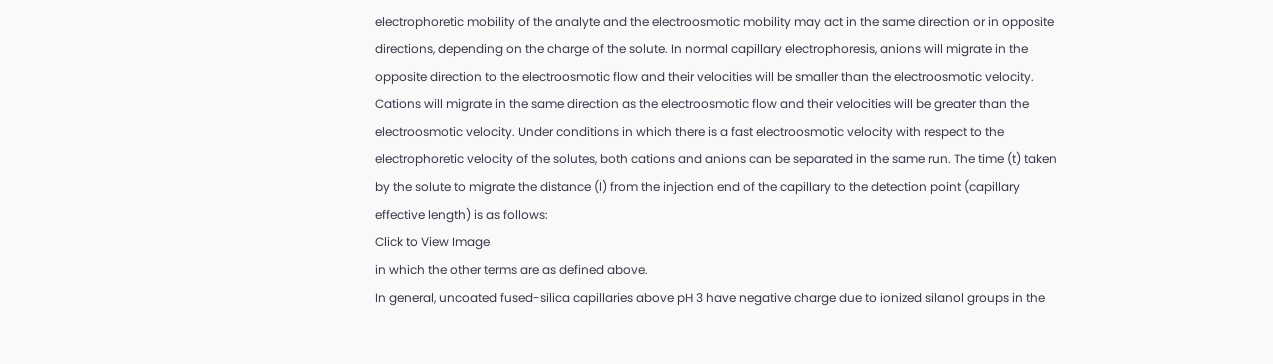electrophoretic mobility of the analyte and the electroosmotic mobility may act in the same direction or in opposite directions, depending on the charge of the solute. In normal capillary electrophoresis, anions will migrate in the opposite direction to the electroosmotic flow and their velocities will be smaller than the electroosmotic velocity. Cations will migrate in the same direction as the electroosmotic flow and their velocities will be greater than the electroosmotic velocity. Under conditions in which there is a fast electroosmotic velocity with respect to the electrophoretic velocity of the solutes, both cations and anions can be separated in the same run. The time (t) taken by the solute to migrate the distance (l) from the injection end of the capillary to the detection point (capillary effective length) is as follows:
Click to View Image
in which the other terms are as defined above.
In general, uncoated fused-silica capillaries above pH 3 have negative charge due to ionized silanol groups in the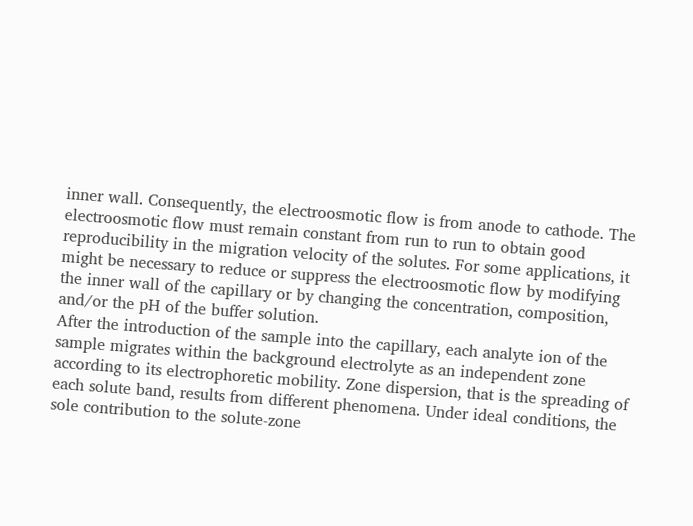inner wall. Consequently, the electroosmotic flow is from anode to cathode. The electroosmotic flow must remain constant from run to run to obtain good reproducibility in the migration velocity of the solutes. For some applications, it might be necessary to reduce or suppress the electroosmotic flow by modifying the inner wall of the capillary or by changing the concentration, composition, and/or the pH of the buffer solution.
After the introduction of the sample into the capillary, each analyte ion of the sample migrates within the background electrolyte as an independent zone according to its electrophoretic mobility. Zone dispersion, that is the spreading of each solute band, results from different phenomena. Under ideal conditions, the sole contribution to the solute-zone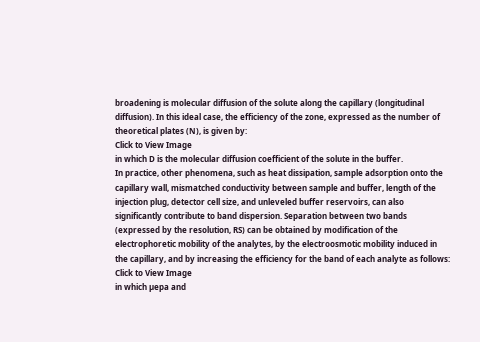broadening is molecular diffusion of the solute along the capillary (longitudinal diffusion). In this ideal case, the efficiency of the zone, expressed as the number of theoretical plates (N), is given by:
Click to View Image
in which D is the molecular diffusion coefficient of the solute in the buffer.
In practice, other phenomena, such as heat dissipation, sample adsorption onto the capillary wall, mismatched conductivity between sample and buffer, length of the injection plug, detector cell size, and unleveled buffer reservoirs, can also significantly contribute to band dispersion. Separation between two bands (expressed by the resolution, RS) can be obtained by modification of the electrophoretic mobility of the analytes, by the electroosmotic mobility induced in the capillary, and by increasing the efficiency for the band of each analyte as follows:
Click to View Image
in which µepa and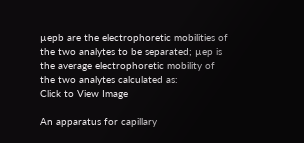µepb are the electrophoretic mobilities of the two analytes to be separated; µep is the average electrophoretic mobility of the two analytes calculated as:
Click to View Image

An apparatus for capillary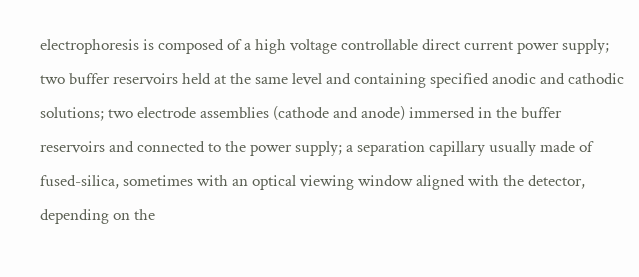electrophoresis is composed of a high voltage controllable direct current power supply; two buffer reservoirs held at the same level and containing specified anodic and cathodic solutions; two electrode assemblies (cathode and anode) immersed in the buffer reservoirs and connected to the power supply; a separation capillary usually made of fused-silica, sometimes with an optical viewing window aligned with the detector, depending on the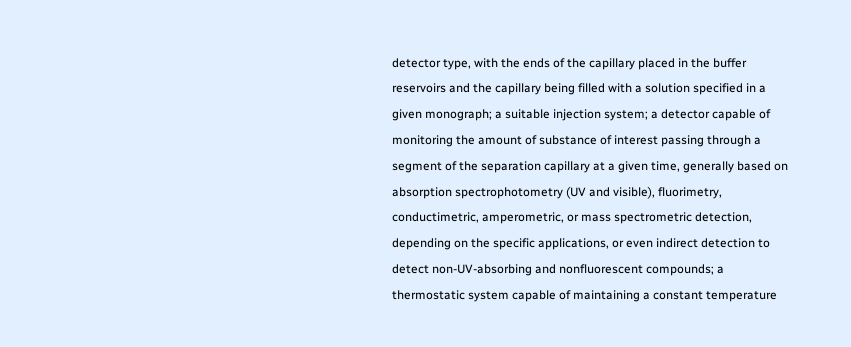detector type, with the ends of the capillary placed in the buffer reservoirs and the capillary being filled with a solution specified in a given monograph; a suitable injection system; a detector capable of monitoring the amount of substance of interest passing through a segment of the separation capillary at a given time, generally based on absorption spectrophotometry (UV and visible), fluorimetry, conductimetric, amperometric, or mass spectrometric detection, depending on the specific applications, or even indirect detection to detect non-UV-absorbing and nonfluorescent compounds; a thermostatic system capable of maintaining a constant temperature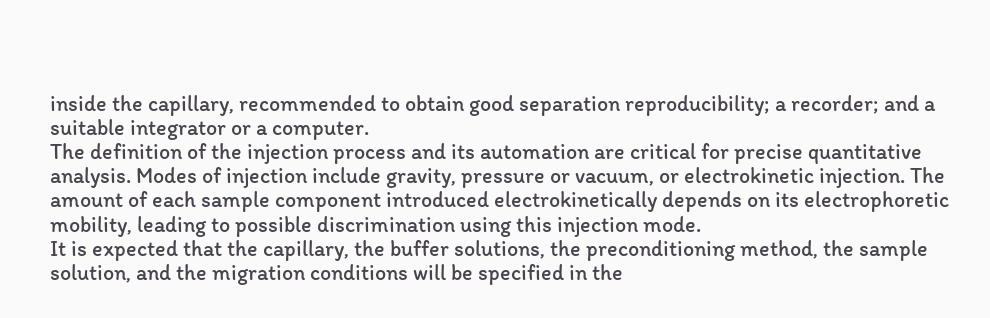inside the capillary, recommended to obtain good separation reproducibility; a recorder; and a suitable integrator or a computer.
The definition of the injection process and its automation are critical for precise quantitative analysis. Modes of injection include gravity, pressure or vacuum, or electrokinetic injection. The amount of each sample component introduced electrokinetically depends on its electrophoretic mobility, leading to possible discrimination using this injection mode.
It is expected that the capillary, the buffer solutions, the preconditioning method, the sample solution, and the migration conditions will be specified in the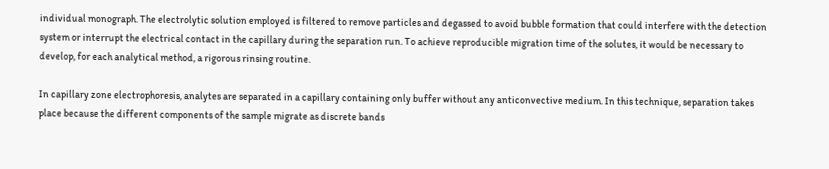individual monograph. The electrolytic solution employed is filtered to remove particles and degassed to avoid bubble formation that could interfere with the detection system or interrupt the electrical contact in the capillary during the separation run. To achieve reproducible migration time of the solutes, it would be necessary to develop, for each analytical method, a rigorous rinsing routine.

In capillary zone electrophoresis, analytes are separated in a capillary containing only buffer without any anticonvective medium. In this technique, separation takes place because the different components of the sample migrate as discrete bands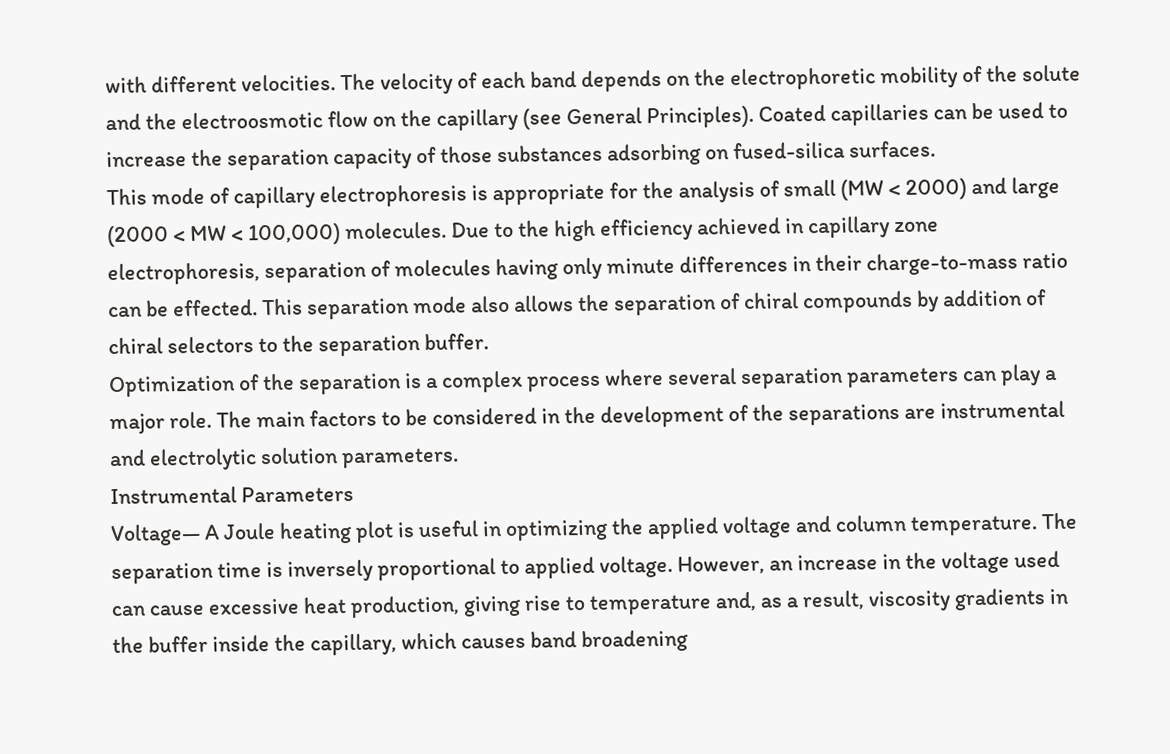with different velocities. The velocity of each band depends on the electrophoretic mobility of the solute and the electroosmotic flow on the capillary (see General Principles). Coated capillaries can be used to increase the separation capacity of those substances adsorbing on fused-silica surfaces.
This mode of capillary electrophoresis is appropriate for the analysis of small (MW < 2000) and large (2000 < MW < 100,000) molecules. Due to the high efficiency achieved in capillary zone electrophoresis, separation of molecules having only minute differences in their charge-to-mass ratio can be effected. This separation mode also allows the separation of chiral compounds by addition of chiral selectors to the separation buffer.
Optimization of the separation is a complex process where several separation parameters can play a major role. The main factors to be considered in the development of the separations are instrumental and electrolytic solution parameters.
Instrumental Parameters
Voltage— A Joule heating plot is useful in optimizing the applied voltage and column temperature. The separation time is inversely proportional to applied voltage. However, an increase in the voltage used can cause excessive heat production, giving rise to temperature and, as a result, viscosity gradients in the buffer inside the capillary, which causes band broadening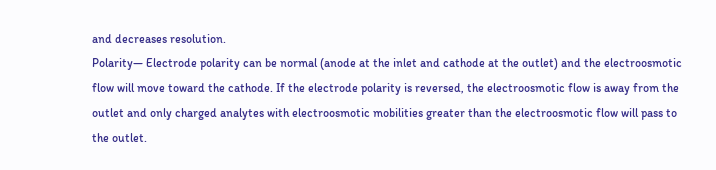and decreases resolution.
Polarity— Electrode polarity can be normal (anode at the inlet and cathode at the outlet) and the electroosmotic flow will move toward the cathode. If the electrode polarity is reversed, the electroosmotic flow is away from the outlet and only charged analytes with electroosmotic mobilities greater than the electroosmotic flow will pass to the outlet.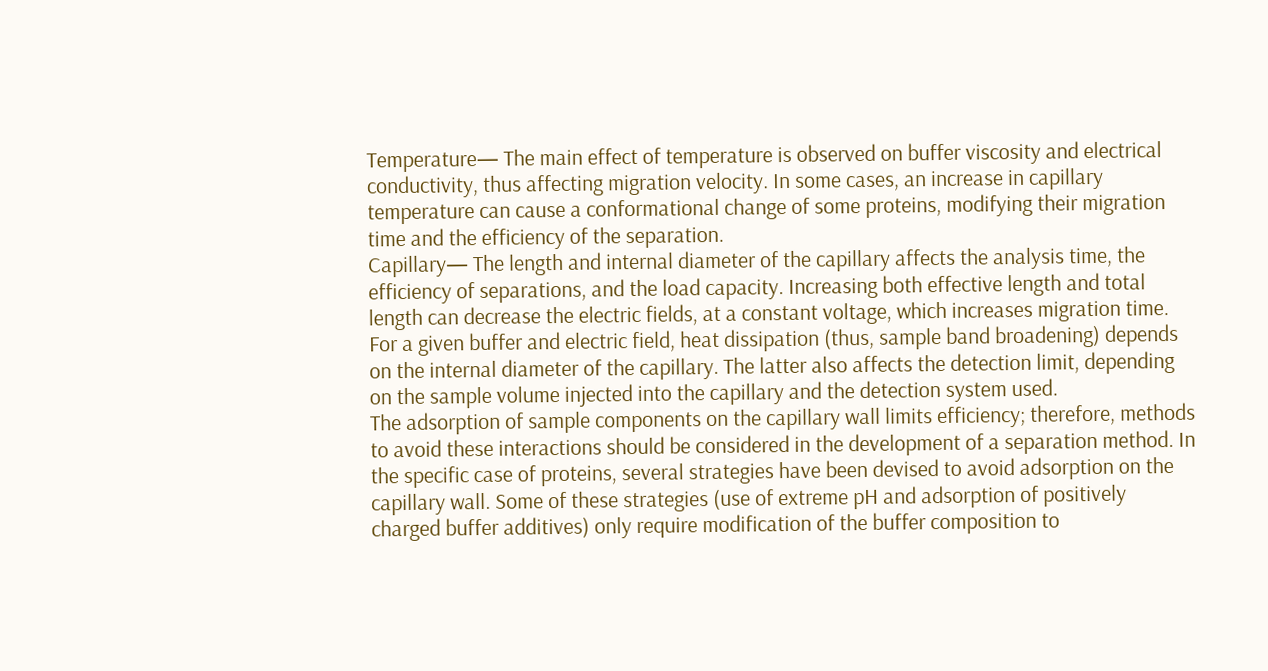Temperature— The main effect of temperature is observed on buffer viscosity and electrical conductivity, thus affecting migration velocity. In some cases, an increase in capillary temperature can cause a conformational change of some proteins, modifying their migration time and the efficiency of the separation.
Capillary— The length and internal diameter of the capillary affects the analysis time, the efficiency of separations, and the load capacity. Increasing both effective length and total length can decrease the electric fields, at a constant voltage, which increases migration time. For a given buffer and electric field, heat dissipation (thus, sample band broadening) depends on the internal diameter of the capillary. The latter also affects the detection limit, depending on the sample volume injected into the capillary and the detection system used.
The adsorption of sample components on the capillary wall limits efficiency; therefore, methods to avoid these interactions should be considered in the development of a separation method. In the specific case of proteins, several strategies have been devised to avoid adsorption on the capillary wall. Some of these strategies (use of extreme pH and adsorption of positively charged buffer additives) only require modification of the buffer composition to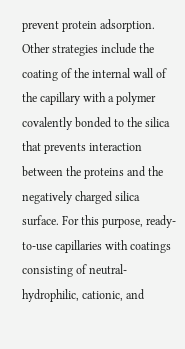prevent protein adsorption. Other strategies include the coating of the internal wall of the capillary with a polymer covalently bonded to the silica that prevents interaction between the proteins and the negatively charged silica surface. For this purpose, ready-to-use capillaries with coatings consisting of neutral-hydrophilic, cationic, and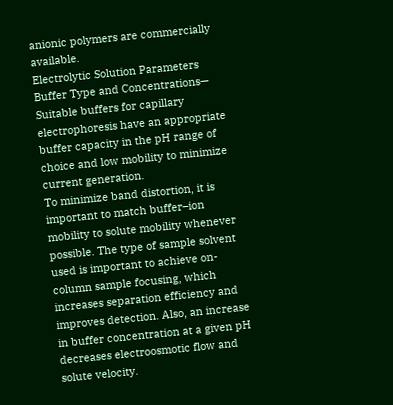anionic polymers are commercially available.
Electrolytic Solution Parameters
Buffer Type and Concentrations— Suitable buffers for capillary electrophoresis have an appropriate buffer capacity in the pH range of choice and low mobility to minimize current generation.
To minimize band distortion, it is important to match buffer–ion mobility to solute mobility whenever possible. The type of sample solvent used is important to achieve on-column sample focusing, which increases separation efficiency and improves detection. Also, an increase in buffer concentration at a given pH decreases electroosmotic flow and solute velocity.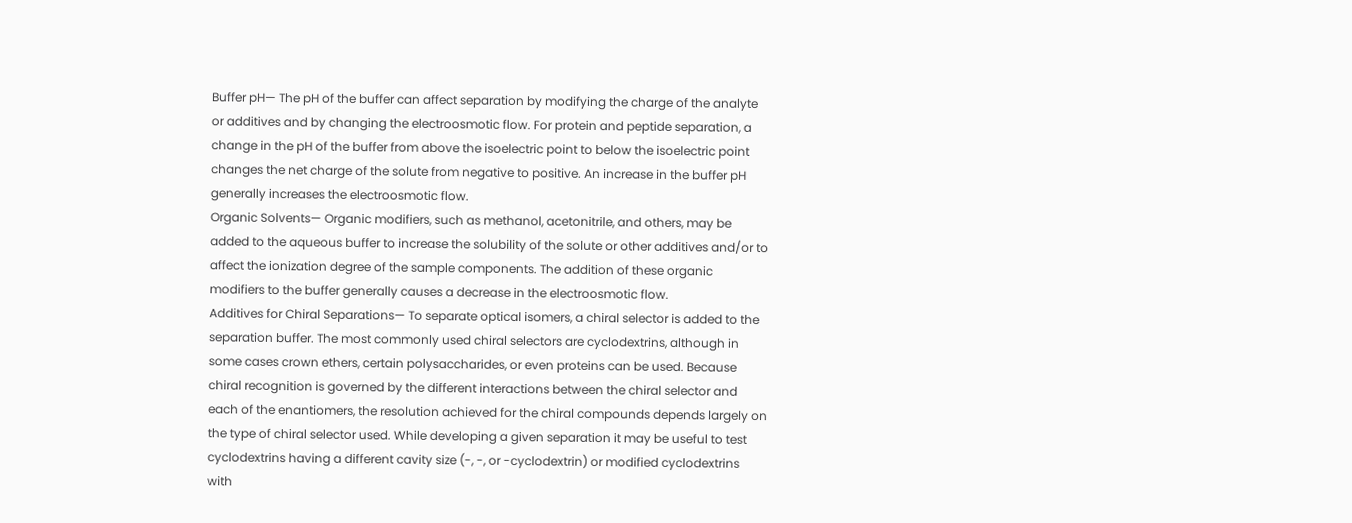Buffer pH— The pH of the buffer can affect separation by modifying the charge of the analyte or additives and by changing the electroosmotic flow. For protein and peptide separation, a change in the pH of the buffer from above the isoelectric point to below the isoelectric point changes the net charge of the solute from negative to positive. An increase in the buffer pH generally increases the electroosmotic flow.
Organic Solvents— Organic modifiers, such as methanol, acetonitrile, and others, may be added to the aqueous buffer to increase the solubility of the solute or other additives and/or to affect the ionization degree of the sample components. The addition of these organic modifiers to the buffer generally causes a decrease in the electroosmotic flow.
Additives for Chiral Separations— To separate optical isomers, a chiral selector is added to the separation buffer. The most commonly used chiral selectors are cyclodextrins, although in some cases crown ethers, certain polysaccharides, or even proteins can be used. Because chiral recognition is governed by the different interactions between the chiral selector and each of the enantiomers, the resolution achieved for the chiral compounds depends largely on the type of chiral selector used. While developing a given separation it may be useful to test cyclodextrins having a different cavity size (-, -, or -cyclodextrin) or modified cyclodextrins with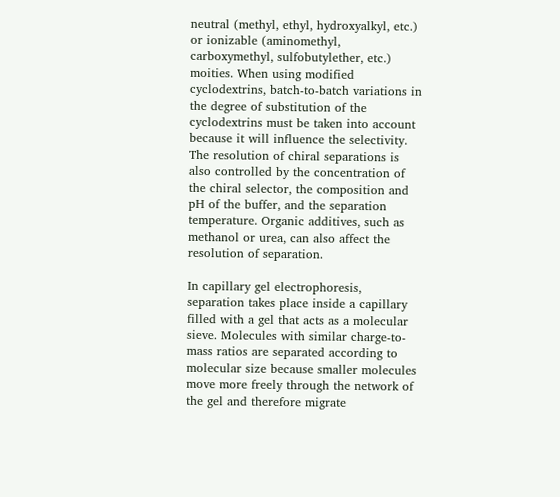neutral (methyl, ethyl, hydroxyalkyl, etc.) or ionizable (aminomethyl, carboxymethyl, sulfobutylether, etc.) moities. When using modified cyclodextrins, batch-to-batch variations in the degree of substitution of the cyclodextrins must be taken into account because it will influence the selectivity. The resolution of chiral separations is also controlled by the concentration of the chiral selector, the composition and pH of the buffer, and the separation temperature. Organic additives, such as methanol or urea, can also affect the resolution of separation.

In capillary gel electrophoresis, separation takes place inside a capillary filled with a gel that acts as a molecular sieve. Molecules with similar charge-to-mass ratios are separated according to molecular size because smaller molecules move more freely through the network of the gel and therefore migrate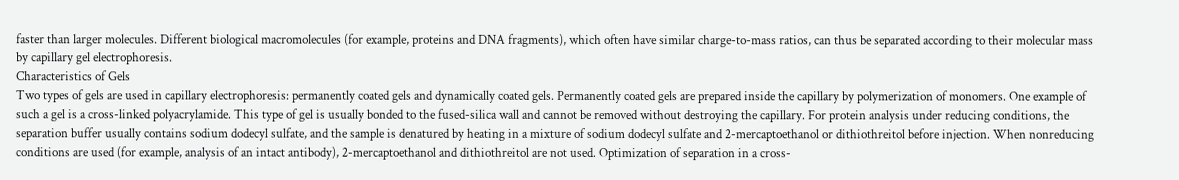faster than larger molecules. Different biological macromolecules (for example, proteins and DNA fragments), which often have similar charge-to-mass ratios, can thus be separated according to their molecular mass by capillary gel electrophoresis.
Characteristics of Gels
Two types of gels are used in capillary electrophoresis: permanently coated gels and dynamically coated gels. Permanently coated gels are prepared inside the capillary by polymerization of monomers. One example of such a gel is a cross-linked polyacrylamide. This type of gel is usually bonded to the fused-silica wall and cannot be removed without destroying the capillary. For protein analysis under reducing conditions, the separation buffer usually contains sodium dodecyl sulfate, and the sample is denatured by heating in a mixture of sodium dodecyl sulfate and 2-mercaptoethanol or dithiothreitol before injection. When nonreducing conditions are used (for example, analysis of an intact antibody), 2-mercaptoethanol and dithiothreitol are not used. Optimization of separation in a cross-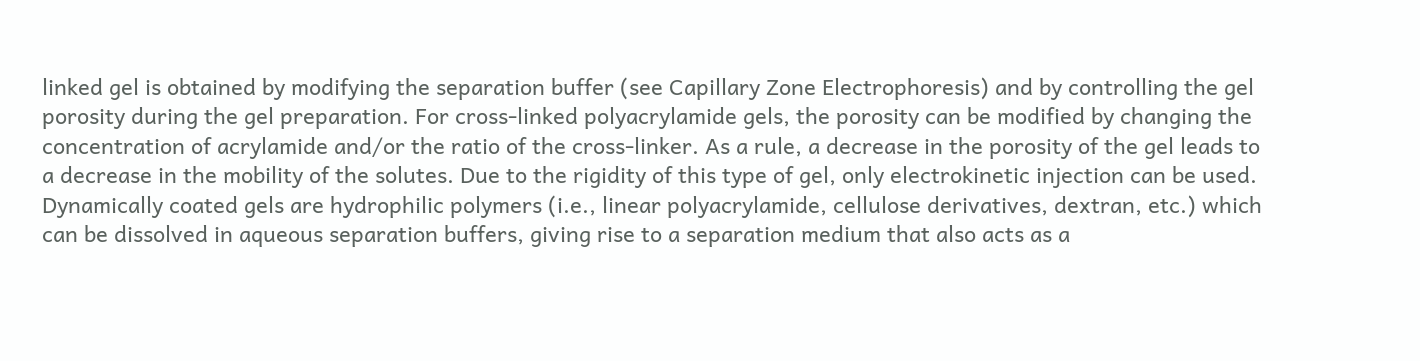linked gel is obtained by modifying the separation buffer (see Capillary Zone Electrophoresis) and by controlling the gel porosity during the gel preparation. For cross-linked polyacrylamide gels, the porosity can be modified by changing the concentration of acrylamide and/or the ratio of the cross-linker. As a rule, a decrease in the porosity of the gel leads to a decrease in the mobility of the solutes. Due to the rigidity of this type of gel, only electrokinetic injection can be used.
Dynamically coated gels are hydrophilic polymers (i.e., linear polyacrylamide, cellulose derivatives, dextran, etc.) which can be dissolved in aqueous separation buffers, giving rise to a separation medium that also acts as a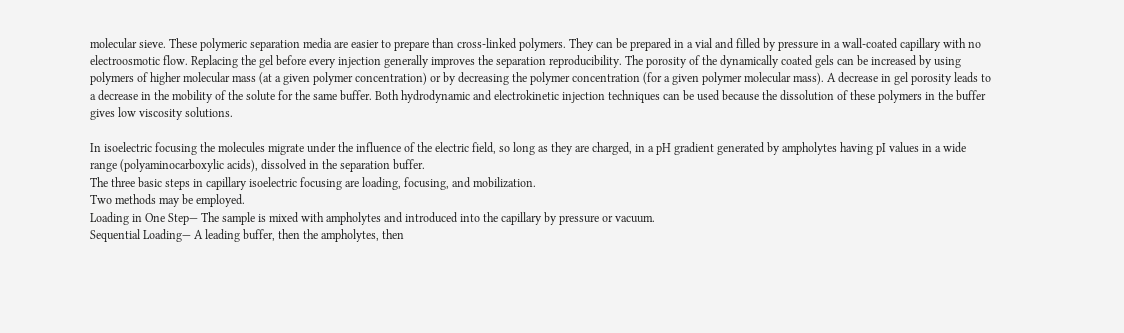molecular sieve. These polymeric separation media are easier to prepare than cross-linked polymers. They can be prepared in a vial and filled by pressure in a wall-coated capillary with no electroosmotic flow. Replacing the gel before every injection generally improves the separation reproducibility. The porosity of the dynamically coated gels can be increased by using polymers of higher molecular mass (at a given polymer concentration) or by decreasing the polymer concentration (for a given polymer molecular mass). A decrease in gel porosity leads to a decrease in the mobility of the solute for the same buffer. Both hydrodynamic and electrokinetic injection techniques can be used because the dissolution of these polymers in the buffer gives low viscosity solutions.

In isoelectric focusing the molecules migrate under the influence of the electric field, so long as they are charged, in a pH gradient generated by ampholytes having pI values in a wide range (polyaminocarboxylic acids), dissolved in the separation buffer.
The three basic steps in capillary isoelectric focusing are loading, focusing, and mobilization.
Two methods may be employed.
Loading in One Step— The sample is mixed with ampholytes and introduced into the capillary by pressure or vacuum.
Sequential Loading— A leading buffer, then the ampholytes, then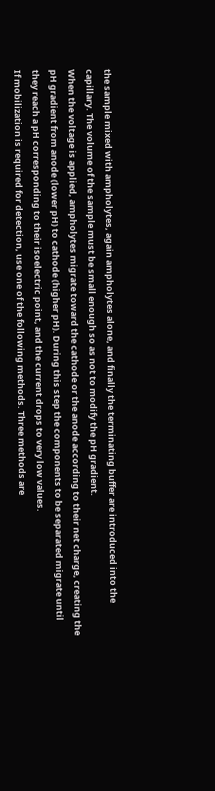the sample mixed with ampholytes, again ampholytes alone, and finally the terminating buffer are introduced into the capillary. The volume of the sample must be small enough so as not to modify the pH gradient.
When the voltage is applied, ampholytes migrate toward the cathode or the anode according to their net charge, creating the pH gradient from anode (lower pH) to cathode (higher pH). During this step the components to be separated migrate until they reach a pH corresponding to their isoelectric point, and the current drops to very low values.
If mobilization is required for detection, use one of the following methods. Three methods are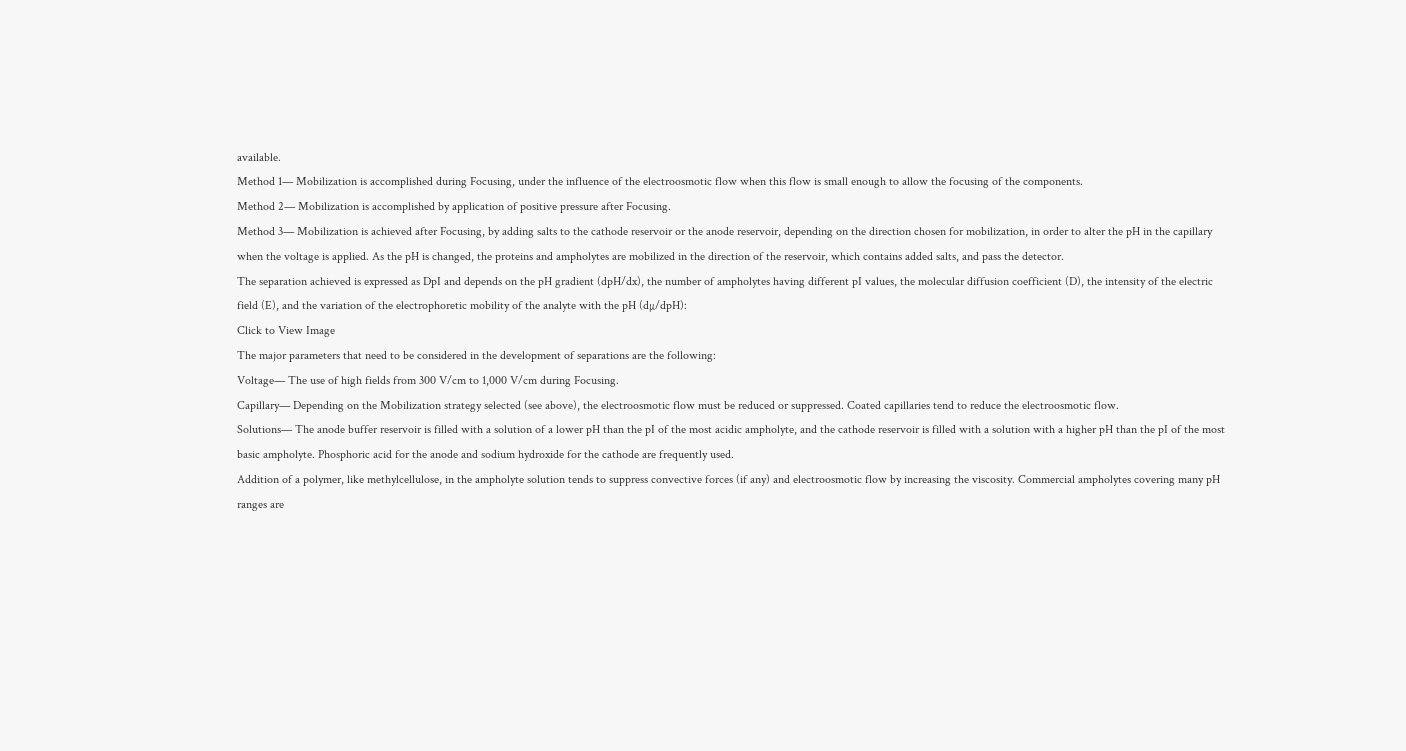available.
Method 1— Mobilization is accomplished during Focusing, under the influence of the electroosmotic flow when this flow is small enough to allow the focusing of the components.
Method 2— Mobilization is accomplished by application of positive pressure after Focusing.
Method 3— Mobilization is achieved after Focusing, by adding salts to the cathode reservoir or the anode reservoir, depending on the direction chosen for mobilization, in order to alter the pH in the capillary when the voltage is applied. As the pH is changed, the proteins and ampholytes are mobilized in the direction of the reservoir, which contains added salts, and pass the detector.
The separation achieved is expressed as DpI and depends on the pH gradient (dpH/dx), the number of ampholytes having different pI values, the molecular diffusion coefficient (D), the intensity of the electric field (E), and the variation of the electrophoretic mobility of the analyte with the pH (dµ/dpH):
Click to View Image
The major parameters that need to be considered in the development of separations are the following:
Voltage— The use of high fields from 300 V/cm to 1,000 V/cm during Focusing.
Capillary— Depending on the Mobilization strategy selected (see above), the electroosmotic flow must be reduced or suppressed. Coated capillaries tend to reduce the electroosmotic flow.
Solutions— The anode buffer reservoir is filled with a solution of a lower pH than the pI of the most acidic ampholyte, and the cathode reservoir is filled with a solution with a higher pH than the pI of the most basic ampholyte. Phosphoric acid for the anode and sodium hydroxide for the cathode are frequently used.
Addition of a polymer, like methylcellulose, in the ampholyte solution tends to suppress convective forces (if any) and electroosmotic flow by increasing the viscosity. Commercial ampholytes covering many pH ranges are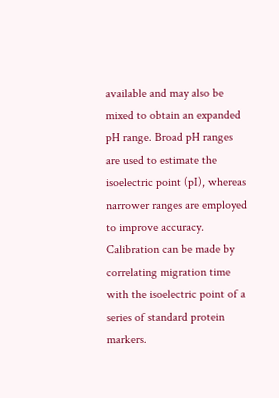available and may also be mixed to obtain an expanded pH range. Broad pH ranges are used to estimate the isoelectric point (pI), whereas narrower ranges are employed to improve accuracy. Calibration can be made by correlating migration time with the isoelectric point of a series of standard protein markers.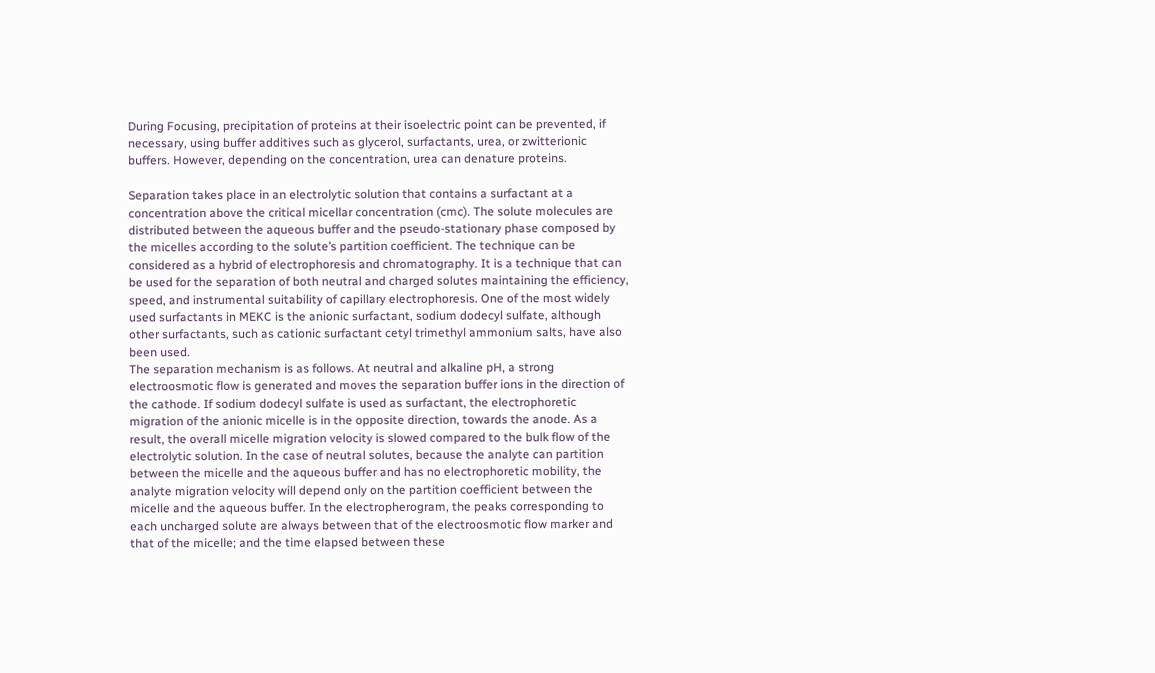During Focusing, precipitation of proteins at their isoelectric point can be prevented, if necessary, using buffer additives such as glycerol, surfactants, urea, or zwitterionic buffers. However, depending on the concentration, urea can denature proteins.

Separation takes place in an electrolytic solution that contains a surfactant at a concentration above the critical micellar concentration (cmc). The solute molecules are distributed between the aqueous buffer and the pseudo-stationary phase composed by the micelles according to the solute’s partition coefficient. The technique can be considered as a hybrid of electrophoresis and chromatography. It is a technique that can be used for the separation of both neutral and charged solutes maintaining the efficiency, speed, and instrumental suitability of capillary electrophoresis. One of the most widely used surfactants in MEKC is the anionic surfactant, sodium dodecyl sulfate, although other surfactants, such as cationic surfactant cetyl trimethyl ammonium salts, have also been used.
The separation mechanism is as follows. At neutral and alkaline pH, a strong electroosmotic flow is generated and moves the separation buffer ions in the direction of the cathode. If sodium dodecyl sulfate is used as surfactant, the electrophoretic migration of the anionic micelle is in the opposite direction, towards the anode. As a result, the overall micelle migration velocity is slowed compared to the bulk flow of the electrolytic solution. In the case of neutral solutes, because the analyte can partition between the micelle and the aqueous buffer and has no electrophoretic mobility, the analyte migration velocity will depend only on the partition coefficient between the micelle and the aqueous buffer. In the electropherogram, the peaks corresponding to each uncharged solute are always between that of the electroosmotic flow marker and that of the micelle; and the time elapsed between these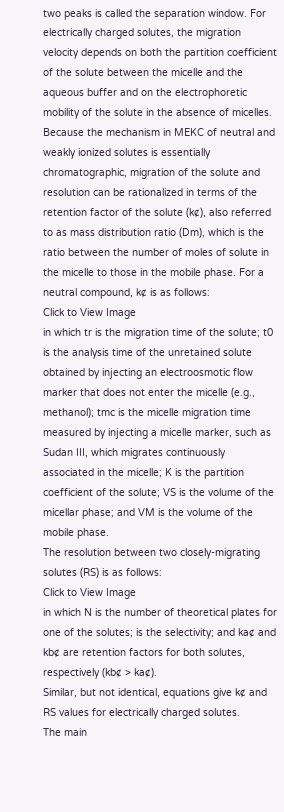two peaks is called the separation window. For electrically charged solutes, the migration velocity depends on both the partition coefficient of the solute between the micelle and the aqueous buffer and on the electrophoretic mobility of the solute in the absence of micelles.
Because the mechanism in MEKC of neutral and weakly ionized solutes is essentially chromatographic, migration of the solute and resolution can be rationalized in terms of the retention factor of the solute (k¢), also referred to as mass distribution ratio (Dm), which is the ratio between the number of moles of solute in the micelle to those in the mobile phase. For a neutral compound, k¢ is as follows:
Click to View Image
in which tr is the migration time of the solute; t0 is the analysis time of the unretained solute obtained by injecting an electroosmotic flow marker that does not enter the micelle (e.g., methanol); tmc is the micelle migration time measured by injecting a micelle marker, such as Sudan III, which migrates continuously associated in the micelle; K is the partition coefficient of the solute; VS is the volume of the micellar phase; and VM is the volume of the mobile phase.
The resolution between two closely-migrating solutes (RS) is as follows:
Click to View Image
in which N is the number of theoretical plates for one of the solutes; is the selectivity; and ka¢ and kb¢ are retention factors for both solutes, respectively (kb¢ > ka¢).
Similar, but not identical, equations give k¢ and RS values for electrically charged solutes.
The main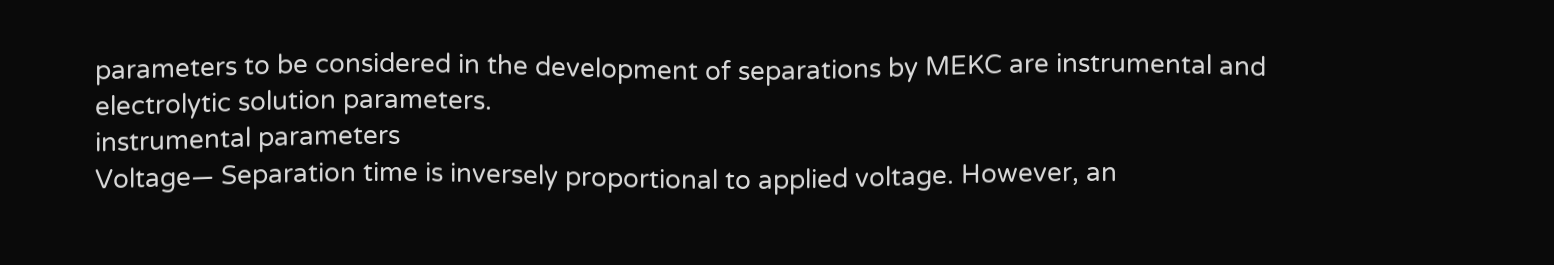parameters to be considered in the development of separations by MEKC are instrumental and electrolytic solution parameters.
instrumental parameters
Voltage— Separation time is inversely proportional to applied voltage. However, an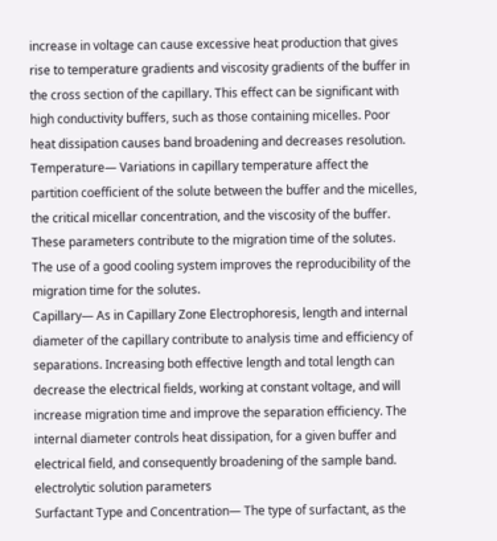increase in voltage can cause excessive heat production that gives rise to temperature gradients and viscosity gradients of the buffer in the cross section of the capillary. This effect can be significant with high conductivity buffers, such as those containing micelles. Poor heat dissipation causes band broadening and decreases resolution.
Temperature— Variations in capillary temperature affect the partition coefficient of the solute between the buffer and the micelles, the critical micellar concentration, and the viscosity of the buffer. These parameters contribute to the migration time of the solutes. The use of a good cooling system improves the reproducibility of the migration time for the solutes.
Capillary— As in Capillary Zone Electrophoresis, length and internal diameter of the capillary contribute to analysis time and efficiency of separations. Increasing both effective length and total length can decrease the electrical fields, working at constant voltage, and will increase migration time and improve the separation efficiency. The internal diameter controls heat dissipation, for a given buffer and electrical field, and consequently broadening of the sample band.
electrolytic solution parameters
Surfactant Type and Concentration— The type of surfactant, as the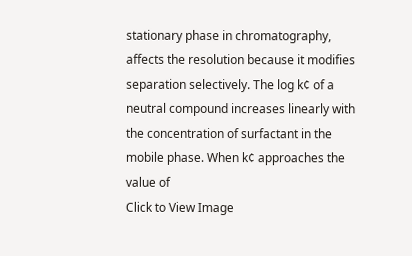stationary phase in chromatography, affects the resolution because it modifies separation selectively. The log k¢ of a neutral compound increases linearly with the concentration of surfactant in the mobile phase. When k¢ approaches the value of
Click to View Image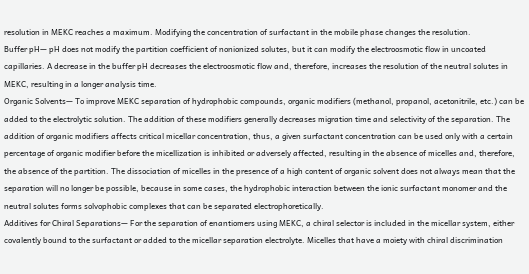resolution in MEKC reaches a maximum. Modifying the concentration of surfactant in the mobile phase changes the resolution.
Buffer pH— pH does not modify the partition coefficient of nonionized solutes, but it can modify the electroosmotic flow in uncoated capillaries. A decrease in the buffer pH decreases the electroosmotic flow and, therefore, increases the resolution of the neutral solutes in MEKC, resulting in a longer analysis time.
Organic Solvents— To improve MEKC separation of hydrophobic compounds, organic modifiers (methanol, propanol, acetonitrile, etc.) can be added to the electrolytic solution. The addition of these modifiers generally decreases migration time and selectivity of the separation. The addition of organic modifiers affects critical micellar concentration, thus, a given surfactant concentration can be used only with a certain percentage of organic modifier before the micellization is inhibited or adversely affected, resulting in the absence of micelles and, therefore, the absence of the partition. The dissociation of micelles in the presence of a high content of organic solvent does not always mean that the separation will no longer be possible, because in some cases, the hydrophobic interaction between the ionic surfactant monomer and the neutral solutes forms solvophobic complexes that can be separated electrophoretically.
Additives for Chiral Separations— For the separation of enantiomers using MEKC, a chiral selector is included in the micellar system, either covalently bound to the surfactant or added to the micellar separation electrolyte. Micelles that have a moiety with chiral discrimination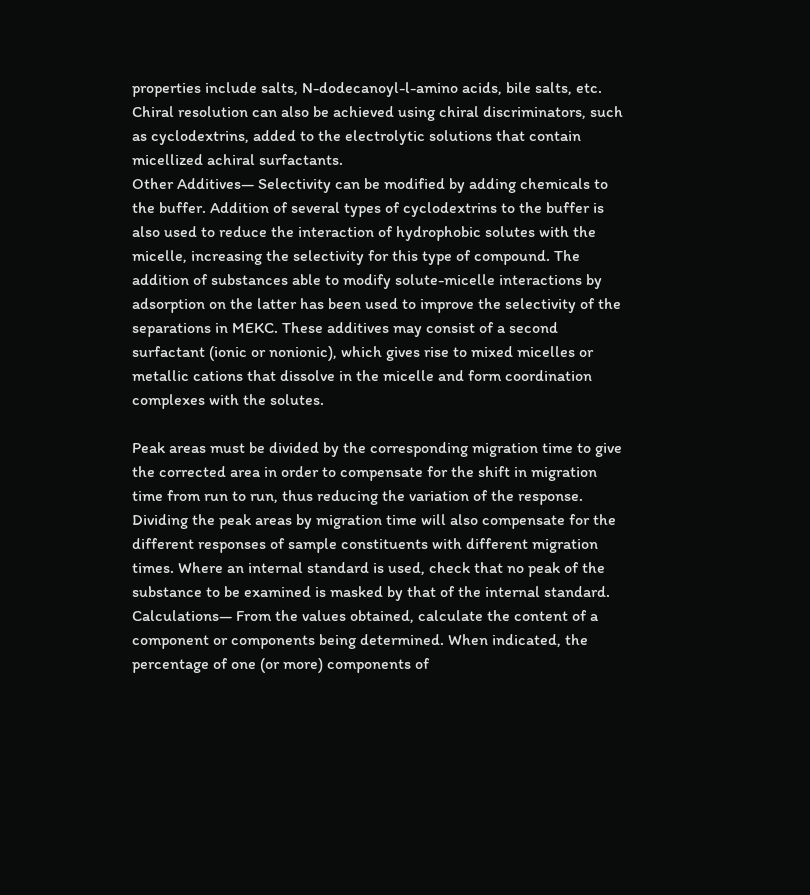properties include salts, N-dodecanoyl-l-amino acids, bile salts, etc. Chiral resolution can also be achieved using chiral discriminators, such as cyclodextrins, added to the electrolytic solutions that contain micellized achiral surfactants.
Other Additives— Selectivity can be modified by adding chemicals to the buffer. Addition of several types of cyclodextrins to the buffer is also used to reduce the interaction of hydrophobic solutes with the micelle, increasing the selectivity for this type of compound. The addition of substances able to modify solute-micelle interactions by adsorption on the latter has been used to improve the selectivity of the separations in MEKC. These additives may consist of a second surfactant (ionic or nonionic), which gives rise to mixed micelles or metallic cations that dissolve in the micelle and form coordination complexes with the solutes.

Peak areas must be divided by the corresponding migration time to give the corrected area in order to compensate for the shift in migration time from run to run, thus reducing the variation of the response. Dividing the peak areas by migration time will also compensate for the different responses of sample constituents with different migration times. Where an internal standard is used, check that no peak of the substance to be examined is masked by that of the internal standard.
Calculations— From the values obtained, calculate the content of a component or components being determined. When indicated, the percentage of one (or more) components of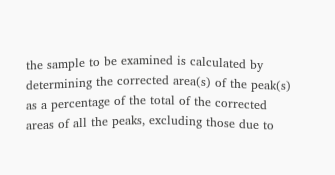the sample to be examined is calculated by determining the corrected area(s) of the peak(s) as a percentage of the total of the corrected areas of all the peaks, excluding those due to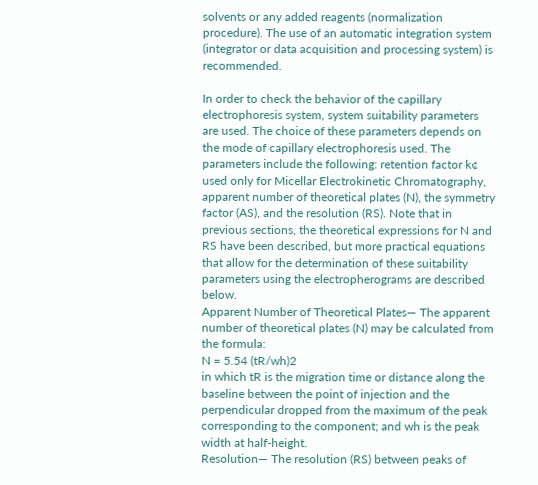solvents or any added reagents (normalization procedure). The use of an automatic integration system (integrator or data acquisition and processing system) is recommended.

In order to check the behavior of the capillary electrophoresis system, system suitability parameters are used. The choice of these parameters depends on the mode of capillary electrophoresis used. The parameters include the following: retention factor k¢ used only for Micellar Electrokinetic Chromatography, apparent number of theoretical plates (N), the symmetry factor (AS), and the resolution (RS). Note that in previous sections, the theoretical expressions for N and RS have been described, but more practical equations that allow for the determination of these suitability parameters using the electropherograms are described below.
Apparent Number of Theoretical Plates— The apparent number of theoretical plates (N) may be calculated from the formula:
N = 5.54 (tR/wh)2
in which tR is the migration time or distance along the baseline between the point of injection and the perpendicular dropped from the maximum of the peak corresponding to the component; and wh is the peak width at half-height.
Resolution— The resolution (RS) between peaks of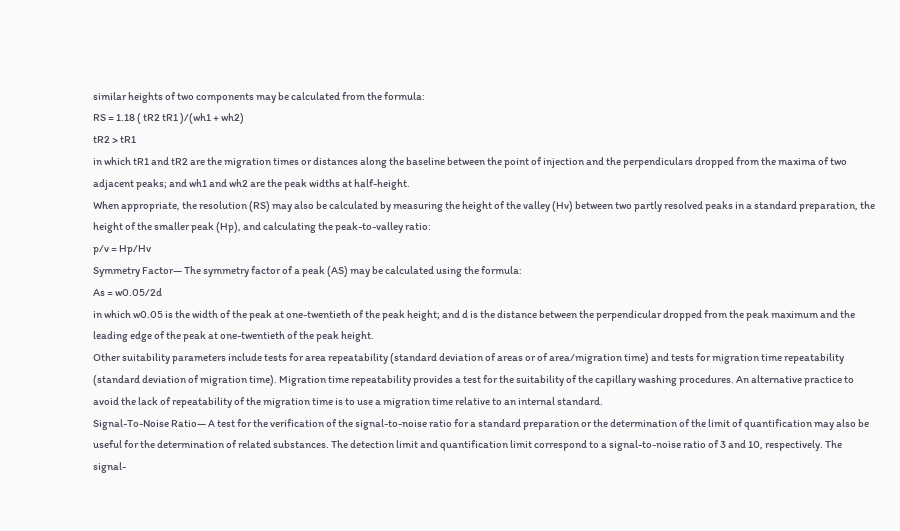similar heights of two components may be calculated from the formula:
RS = 1.18 ( tR2 tR1 )/(wh1 + wh2)
tR2 > tR1
in which tR1 and tR2 are the migration times or distances along the baseline between the point of injection and the perpendiculars dropped from the maxima of two adjacent peaks; and wh1 and wh2 are the peak widths at half-height.
When appropriate, the resolution (RS) may also be calculated by measuring the height of the valley (Hv) between two partly resolved peaks in a standard preparation, the height of the smaller peak (Hp), and calculating the peak-to-valley ratio:
p/v = Hp/Hv
Symmetry Factor— The symmetry factor of a peak (AS) may be calculated using the formula:
As = w0.05/2d
in which w0.05 is the width of the peak at one-twentieth of the peak height; and d is the distance between the perpendicular dropped from the peak maximum and the leading edge of the peak at one-twentieth of the peak height.
Other suitability parameters include tests for area repeatability (standard deviation of areas or of area/migration time) and tests for migration time repeatability (standard deviation of migration time). Migration time repeatability provides a test for the suitability of the capillary washing procedures. An alternative practice to avoid the lack of repeatability of the migration time is to use a migration time relative to an internal standard.
Signal-To-Noise Ratio— A test for the verification of the signal-to-noise ratio for a standard preparation or the determination of the limit of quantification may also be useful for the determination of related substances. The detection limit and quantification limit correspond to a signal-to-noise ratio of 3 and 10, respectively. The signal-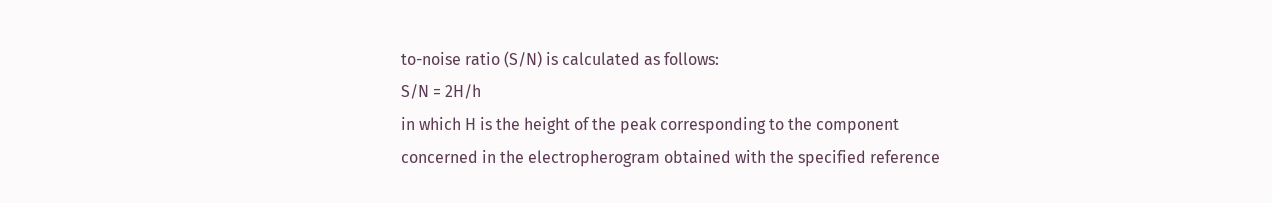to-noise ratio (S/N) is calculated as follows:
S/N = 2H/h
in which H is the height of the peak corresponding to the component concerned in the electropherogram obtained with the specified reference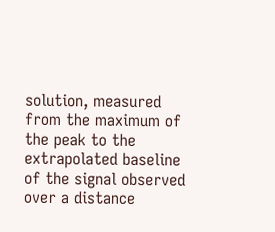solution, measured from the maximum of the peak to the extrapolated baseline of the signal observed over a distance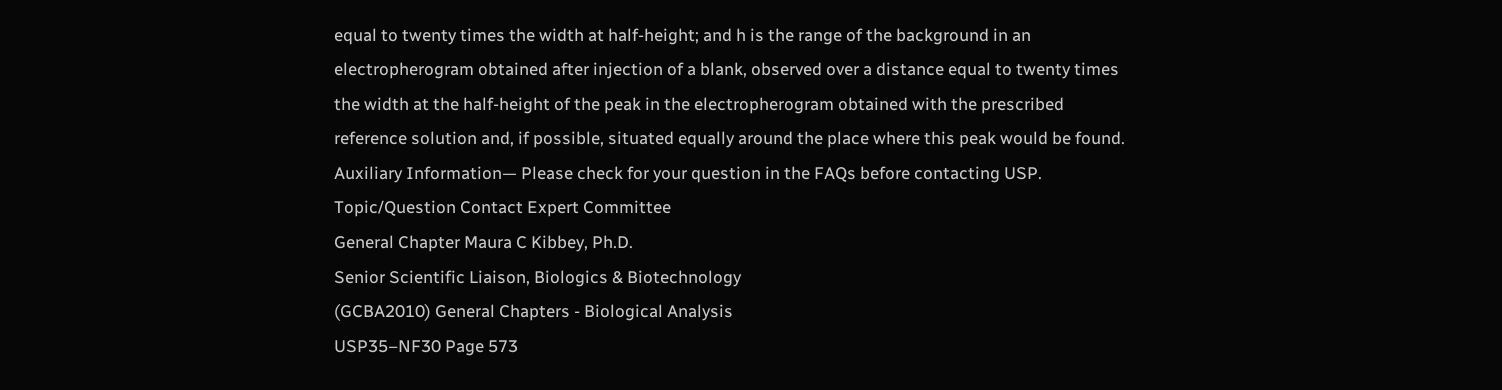equal to twenty times the width at half-height; and h is the range of the background in an electropherogram obtained after injection of a blank, observed over a distance equal to twenty times the width at the half-height of the peak in the electropherogram obtained with the prescribed reference solution and, if possible, situated equally around the place where this peak would be found.
Auxiliary Information— Please check for your question in the FAQs before contacting USP.
Topic/Question Contact Expert Committee
General Chapter Maura C Kibbey, Ph.D.
Senior Scientific Liaison, Biologics & Biotechnology
(GCBA2010) General Chapters - Biological Analysis
USP35–NF30 Page 573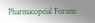Pharmacopeial Forum: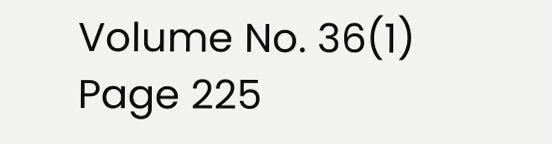Volume No. 36(1) Page 225